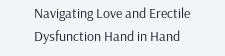Navigating Love and Erectile Dysfunction Hand in Hand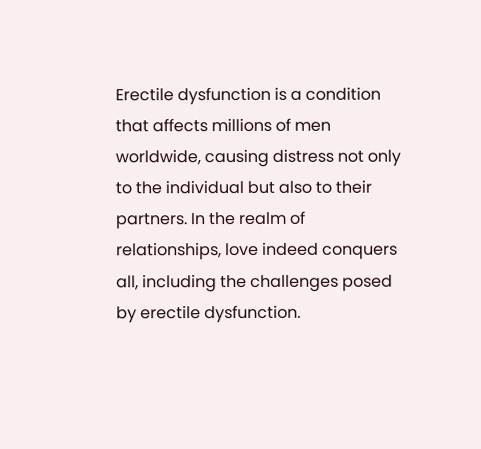Erectile dysfunction is a condition that affects millions of men worldwide, causing distress not only to the individual but also to their partners. In the realm of relationships, love indeed conquers all, including the challenges posed by erectile dysfunction.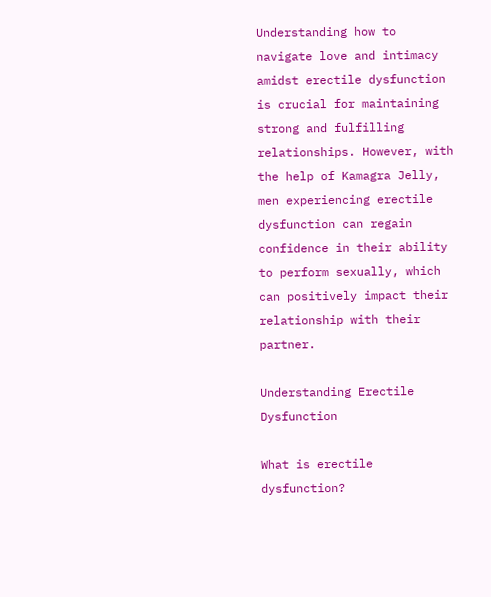Understanding how to navigate love and intimacy amidst erectile dysfunction is crucial for maintaining strong and fulfilling relationships. However, with the help of Kamagra Jelly, men experiencing erectile dysfunction can regain confidence in their ability to perform sexually, which can positively impact their relationship with their partner.

Understanding Erectile Dysfunction

What is erectile dysfunction?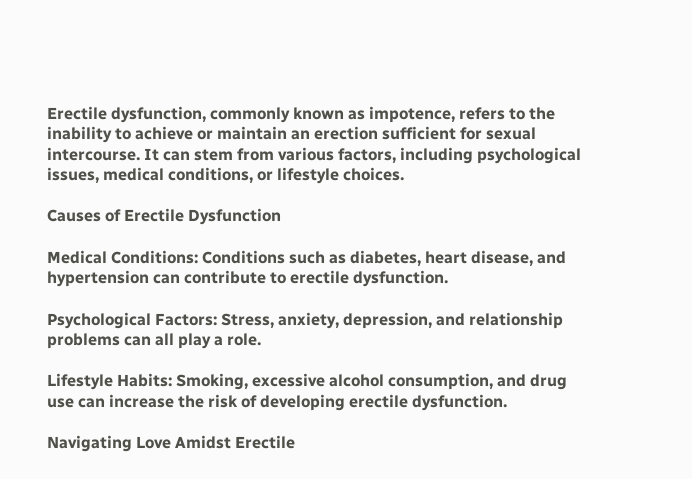Erectile dysfunction, commonly known as impotence, refers to the inability to achieve or maintain an erection sufficient for sexual intercourse. It can stem from various factors, including psychological issues, medical conditions, or lifestyle choices.

Causes of Erectile Dysfunction

Medical Conditions: Conditions such as diabetes, heart disease, and hypertension can contribute to erectile dysfunction.

Psychological Factors: Stress, anxiety, depression, and relationship problems can all play a role.

Lifestyle Habits: Smoking, excessive alcohol consumption, and drug use can increase the risk of developing erectile dysfunction.

Navigating Love Amidst Erectile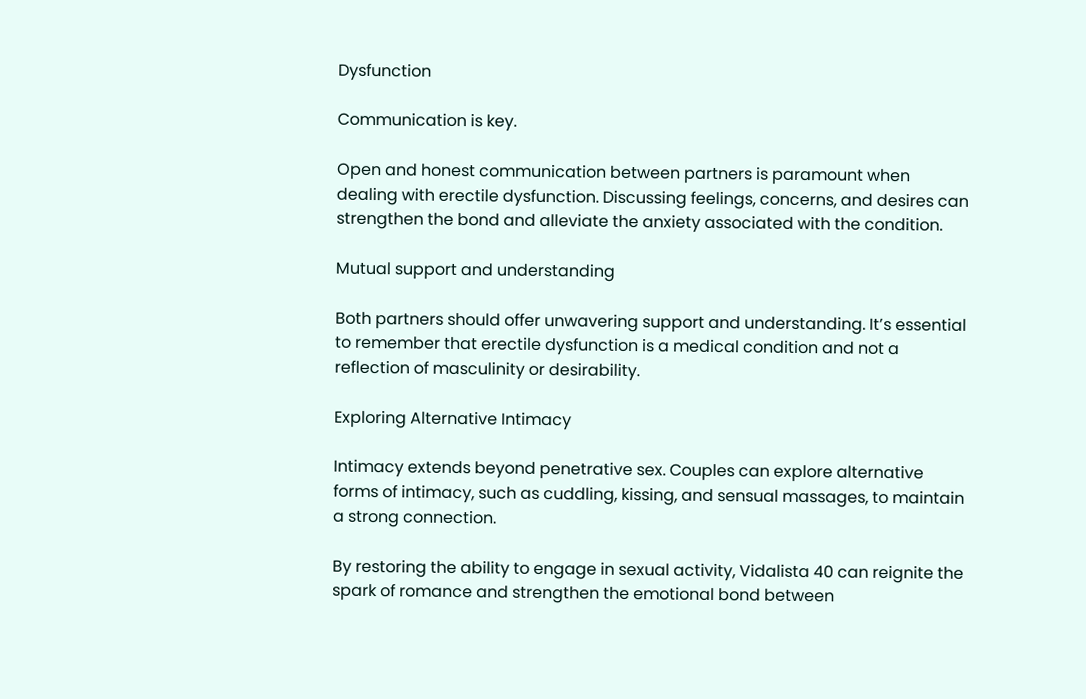Dysfunction

Communication is key.

Open and honest communication between partners is paramount when dealing with erectile dysfunction. Discussing feelings, concerns, and desires can strengthen the bond and alleviate the anxiety associated with the condition.

Mutual support and understanding

Both partners should offer unwavering support and understanding. It’s essential to remember that erectile dysfunction is a medical condition and not a reflection of masculinity or desirability.

Exploring Alternative Intimacy

Intimacy extends beyond penetrative sex. Couples can explore alternative forms of intimacy, such as cuddling, kissing, and sensual massages, to maintain a strong connection.

By restoring the ability to engage in sexual activity, Vidalista 40 can reignite the spark of romance and strengthen the emotional bond between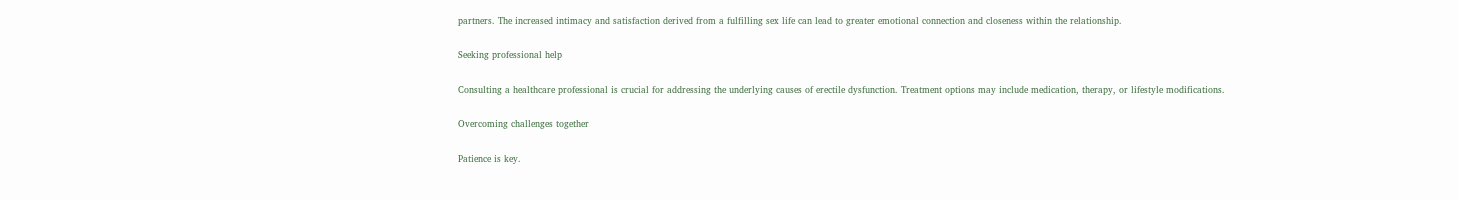partners. The increased intimacy and satisfaction derived from a fulfilling sex life can lead to greater emotional connection and closeness within the relationship.

Seeking professional help

Consulting a healthcare professional is crucial for addressing the underlying causes of erectile dysfunction. Treatment options may include medication, therapy, or lifestyle modifications.

Overcoming challenges together

Patience is key.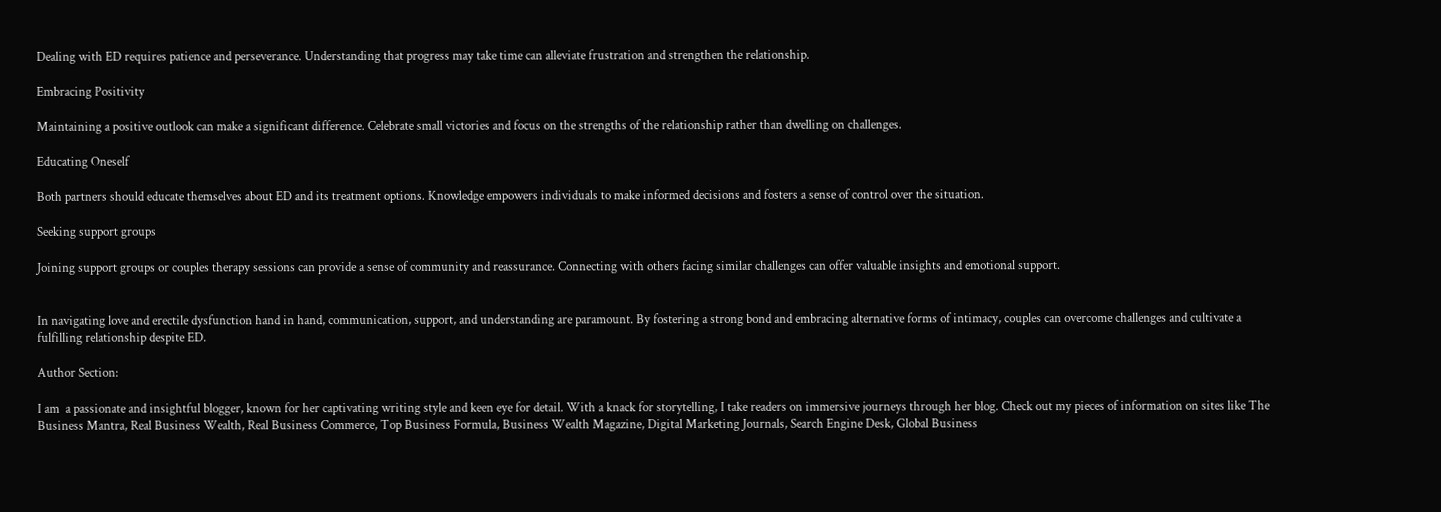Dealing with ED requires patience and perseverance. Understanding that progress may take time can alleviate frustration and strengthen the relationship.

Embracing Positivity

Maintaining a positive outlook can make a significant difference. Celebrate small victories and focus on the strengths of the relationship rather than dwelling on challenges.

Educating Oneself

Both partners should educate themselves about ED and its treatment options. Knowledge empowers individuals to make informed decisions and fosters a sense of control over the situation.

Seeking support groups

Joining support groups or couples therapy sessions can provide a sense of community and reassurance. Connecting with others facing similar challenges can offer valuable insights and emotional support.


In navigating love and erectile dysfunction hand in hand, communication, support, and understanding are paramount. By fostering a strong bond and embracing alternative forms of intimacy, couples can overcome challenges and cultivate a fulfilling relationship despite ED.

Author Section:

I am  a passionate and insightful blogger, known for her captivating writing style and keen eye for detail. With a knack for storytelling, I take readers on immersive journeys through her blog. Check out my pieces of information on sites like The Business Mantra, Real Business Wealth, Real Business Commerce, Top Business Formula, Business Wealth Magazine, Digital Marketing Journals, Search Engine Desk, Global Business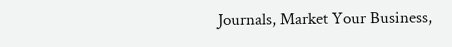Journals, Market Your Business,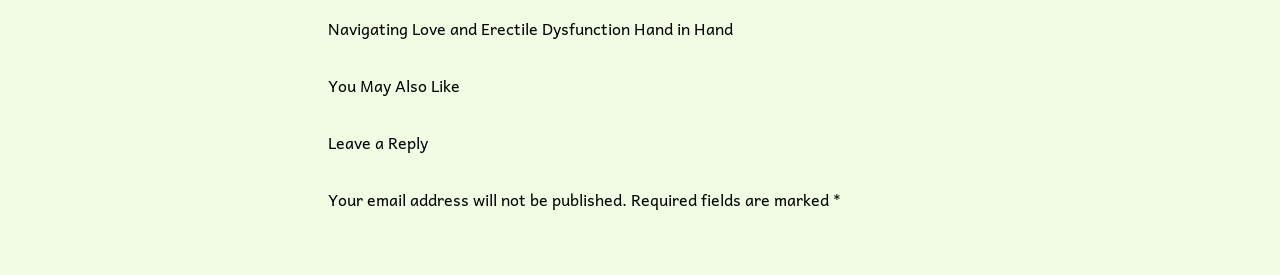Navigating Love and Erectile Dysfunction Hand in Hand

You May Also Like

Leave a Reply

Your email address will not be published. Required fields are marked *